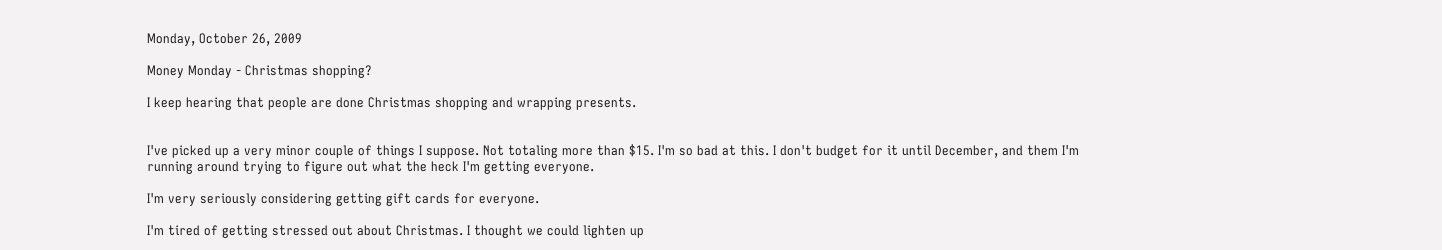Monday, October 26, 2009

Money Monday - Christmas shopping?

I keep hearing that people are done Christmas shopping and wrapping presents.


I've picked up a very minor couple of things I suppose. Not totaling more than $15. I'm so bad at this. I don't budget for it until December, and them I'm running around trying to figure out what the heck I'm getting everyone.

I'm very seriously considering getting gift cards for everyone.

I'm tired of getting stressed out about Christmas. I thought we could lighten up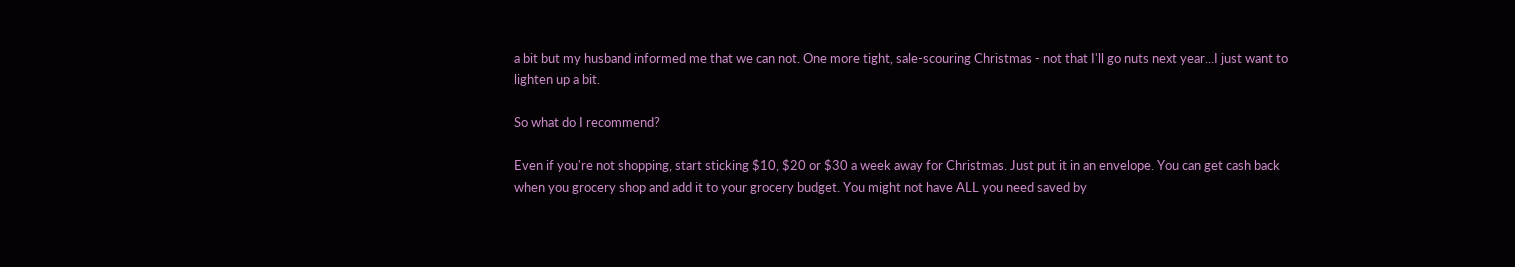a bit but my husband informed me that we can not. One more tight, sale-scouring Christmas - not that I'll go nuts next year...I just want to lighten up a bit.

So what do I recommend?

Even if you're not shopping, start sticking $10, $20 or $30 a week away for Christmas. Just put it in an envelope. You can get cash back when you grocery shop and add it to your grocery budget. You might not have ALL you need saved by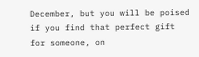December, but you will be poised if you find that perfect gift for someone, on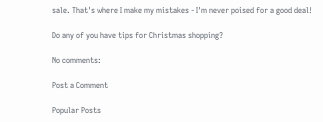sale. That's where I make my mistakes - I'm never poised for a good deal!

Do any of you have tips for Christmas shopping?

No comments:

Post a Comment

Popular Posts